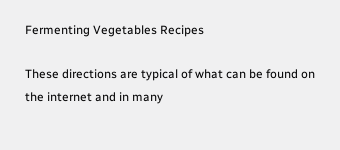Fermenting Vegetables Recipes

These directions are typical of what can be found on the internet and in many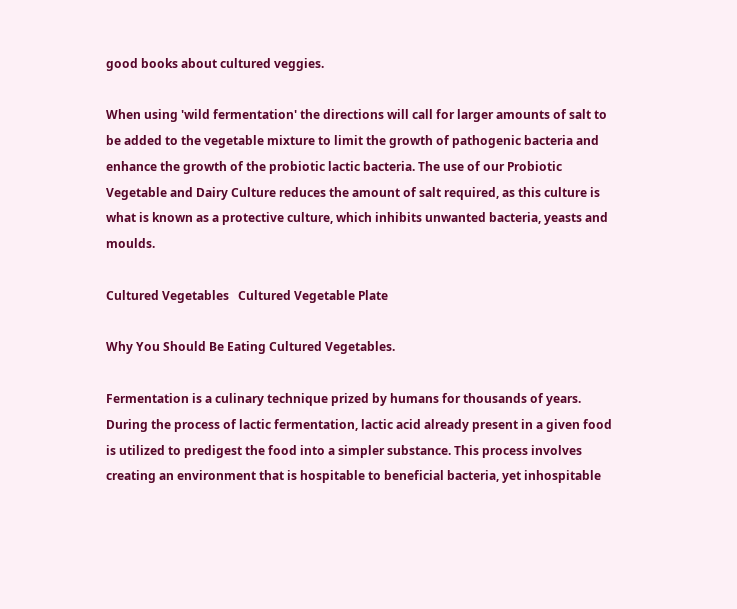good books about cultured veggies.

When using 'wild fermentation' the directions will call for larger amounts of salt to be added to the vegetable mixture to limit the growth of pathogenic bacteria and enhance the growth of the probiotic lactic bacteria. The use of our Probiotic Vegetable and Dairy Culture reduces the amount of salt required, as this culture is what is known as a protective culture, which inhibits unwanted bacteria, yeasts and moulds.

Cultured Vegetables   Cultured Vegetable Plate

Why You Should Be Eating Cultured Vegetables.

Fermentation is a culinary technique prized by humans for thousands of years. During the process of lactic fermentation, lactic acid already present in a given food is utilized to predigest the food into a simpler substance. This process involves creating an environment that is hospitable to beneficial bacteria, yet inhospitable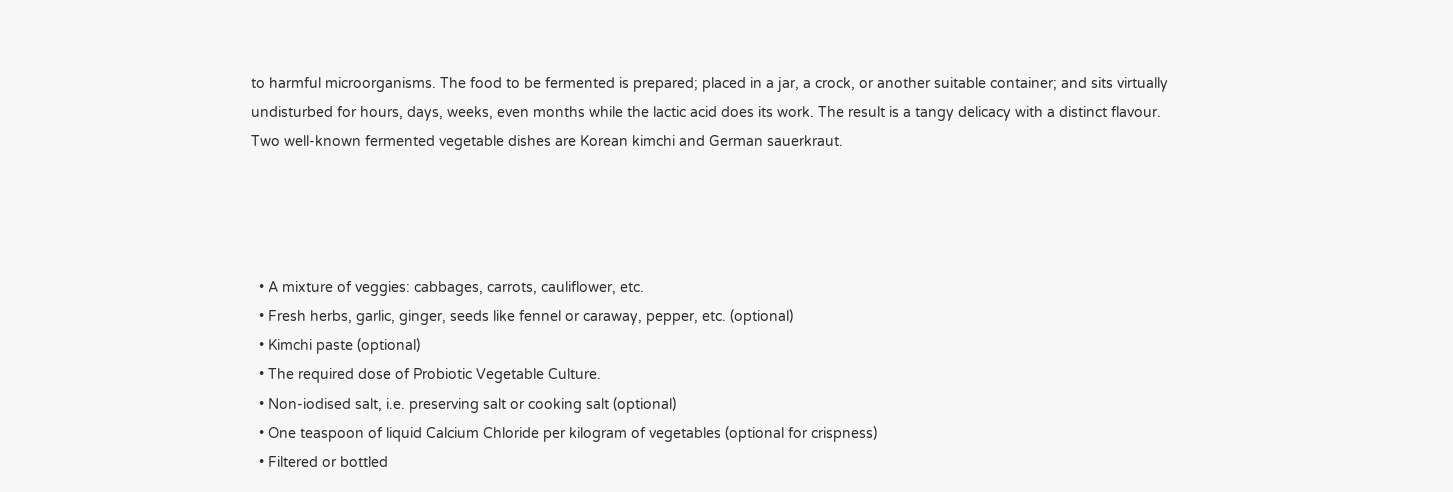to harmful microorganisms. The food to be fermented is prepared; placed in a jar, a crock, or another suitable container; and sits virtually undisturbed for hours, days, weeks, even months while the lactic acid does its work. The result is a tangy delicacy with a distinct flavour. Two well-known fermented vegetable dishes are Korean kimchi and German sauerkraut.




  • A mixture of veggies: cabbages, carrots, cauliflower, etc.
  • Fresh herbs, garlic, ginger, seeds like fennel or caraway, pepper, etc. (optional)
  • Kimchi paste (optional)
  • The required dose of Probiotic Vegetable Culture.
  • Non-iodised salt, i.e. preserving salt or cooking salt (optional)
  • One teaspoon of liquid Calcium Chloride per kilogram of vegetables (optional for crispness)
  • Filtered or bottled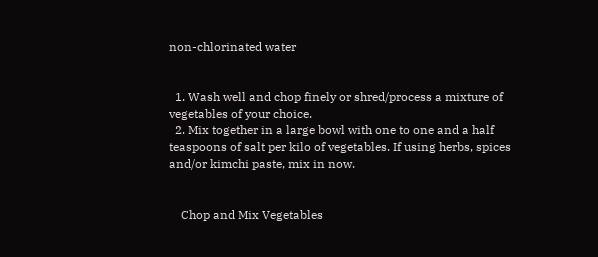non-chlorinated water


  1. Wash well and chop finely or shred/process a mixture of vegetables of your choice.
  2. Mix together in a large bowl with one to one and a half teaspoons of salt per kilo of vegetables. If using herbs, spices and/or kimchi paste, mix in now.


    Chop and Mix Vegetables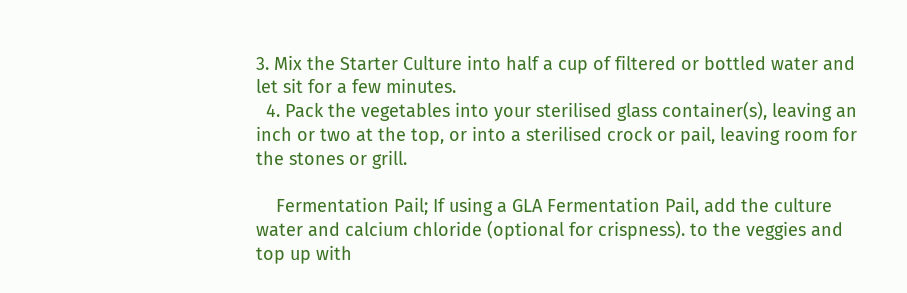3. Mix the Starter Culture into half a cup of filtered or bottled water and let sit for a few minutes.
  4. Pack the vegetables into your sterilised glass container(s), leaving an inch or two at the top, or into a sterilised crock or pail, leaving room for the stones or grill.

    Fermentation Pail; If using a GLA Fermentation Pail, add the culture water and calcium chloride (optional for crispness). to the veggies and top up with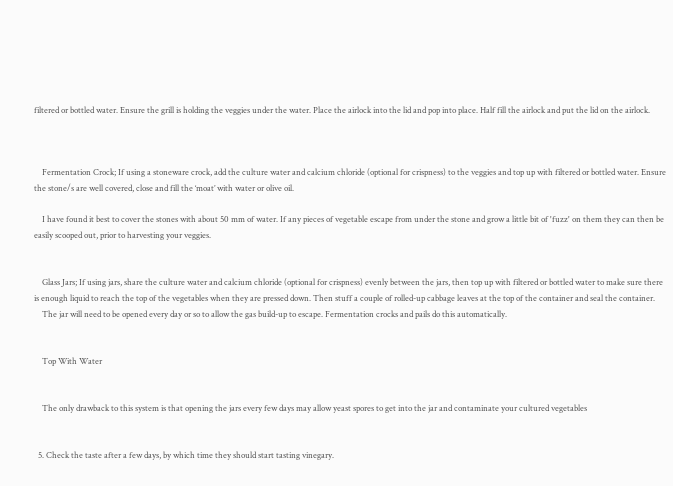filtered or bottled water. Ensure the grill is holding the veggies under the water. Place the airlock into the lid and pop into place. Half fill the airlock and put the lid on the airlock.



    Fermentation Crock; If using a stoneware crock, add the culture water and calcium chloride (optional for crispness) to the veggies and top up with filtered or bottled water. Ensure the stone/s are well covered, close and fill the ‘moat’ with water or olive oil.

    I have found it best to cover the stones with about 50 mm of water. If any pieces of vegetable escape from under the stone and grow a little bit of 'fuzz' on them they can then be easily scooped out, prior to harvesting your veggies.


    Glass Jars; If using jars, share the culture water and calcium chloride (optional for crispness) evenly between the jars, then top up with filtered or bottled water to make sure there is enough liquid to reach the top of the vegetables when they are pressed down. Then stuff a couple of rolled-up cabbage leaves at the top of the container and seal the container.
    The jar will need to be opened every day or so to allow the gas build-up to escape. Fermentation crocks and pails do this automatically.


    Top With Water


    The only drawback to this system is that opening the jars every few days may allow yeast spores to get into the jar and contaminate your cultured vegetables


  5. Check the taste after a few days, by which time they should start tasting vinegary.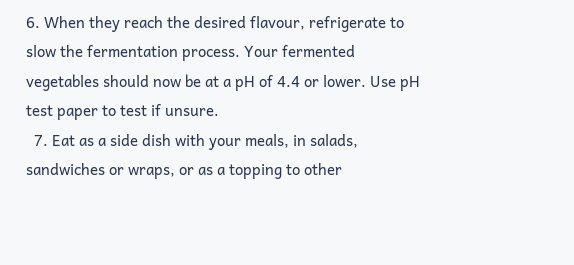6. When they reach the desired flavour, refrigerate to slow the fermentation process. Your fermented vegetables should now be at a pH of 4.4 or lower. Use pH test paper to test if unsure.
  7. Eat as a side dish with your meals, in salads, sandwiches or wraps, or as a topping to other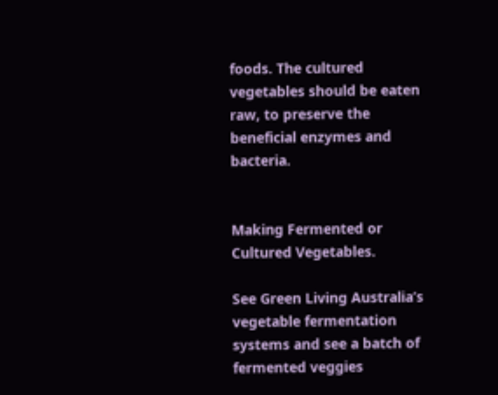foods. The cultured vegetables should be eaten raw, to preserve the beneficial enzymes and bacteria.


Making Fermented or Cultured Vegetables.

See Green Living Australia’s vegetable fermentation systems and see a batch of fermented veggies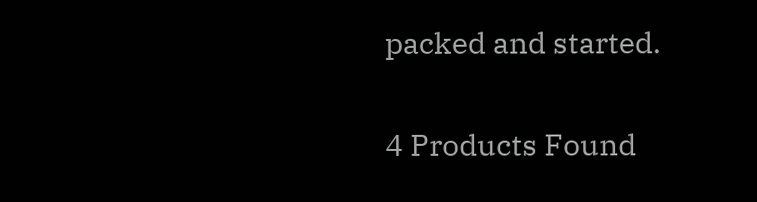packed and started.

4 Products Found